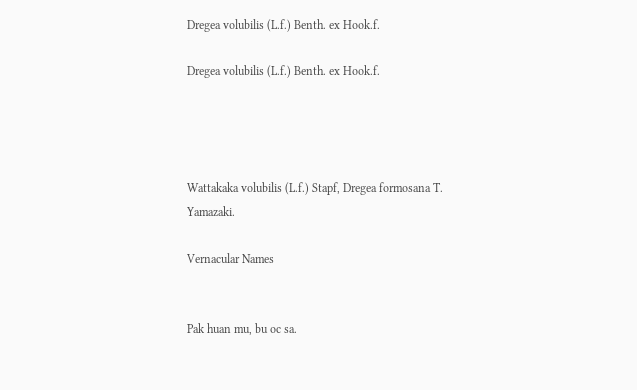Dregea volubilis (L.f.) Benth. ex Hook.f.

Dregea volubilis (L.f.) Benth. ex Hook.f.




Wattakaka volubilis (L.f.) Stapf, Dregea formosana T. Yamazaki.

Vernacular Names


Pak huan mu, bu oc sa.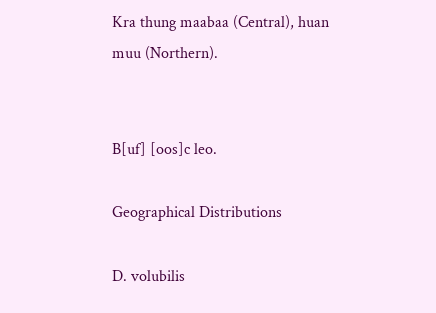Kra thung maabaa (Central), huan muu (Northern).


B[uf] [oos]c leo.

Geographical Distributions

D. volubilis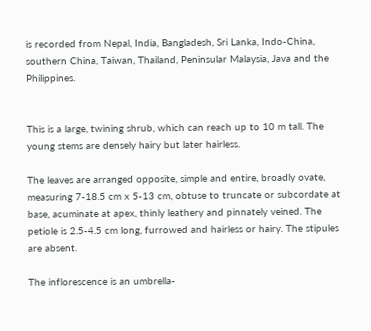is recorded from Nepal, India, Bangladesh, Sri Lanka, Indo-China, southern China, Taiwan, Thailand, Peninsular Malaysia, Java and the Philippines.


This is a large, twining shrub, which can reach up to 10 m tall. The young stems are densely hairy but later hairless.

The leaves are arranged opposite, simple and entire, broadly ovate, measuring 7-18.5 cm x 5-13 cm, obtuse to truncate or subcordate at base, acuminate at apex, thinly leathery and pinnately veined. The petiole is 2.5-4.5 cm long, furrowed and hairless or hairy. The stipules are absent.

The inflorescence is an umbrella-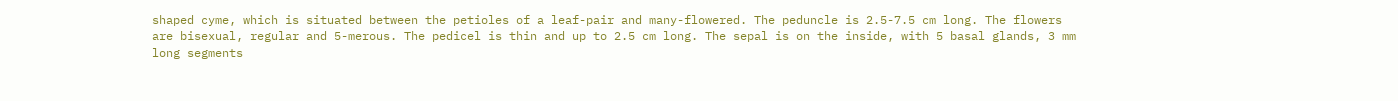shaped cyme, which is situated between the petioles of a leaf-pair and many-flowered. The peduncle is 2.5-7.5 cm long. The flowers are bisexual, regular and 5-merous. The pedicel is thin and up to 2.5 cm long. The sepal is on the inside, with 5 basal glands, 3 mm long segments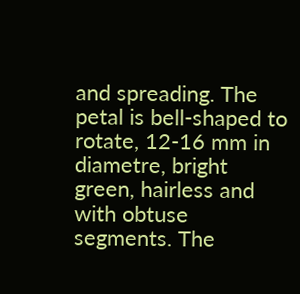and spreading. The petal is bell-shaped to rotate, 12-16 mm in diametre, bright green, hairless and with obtuse segments. The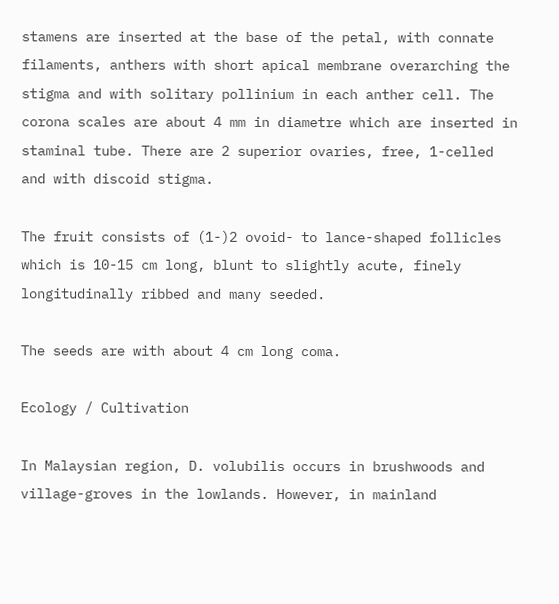stamens are inserted at the base of the petal, with connate filaments, anthers with short apical membrane overarching the stigma and with solitary pollinium in each anther cell. The corona scales are about 4 mm in diametre which are inserted in staminal tube. There are 2 superior ovaries, free, 1-celled and with discoid stigma.

The fruit consists of (1-)2 ovoid- to lance-shaped follicles which is 10-15 cm long, blunt to slightly acute, finely longitudinally ribbed and many seeded.

The seeds are with about 4 cm long coma.

Ecology / Cultivation

In Malaysian region, D. volubilis occurs in brushwoods and village-groves in the lowlands. However, in mainland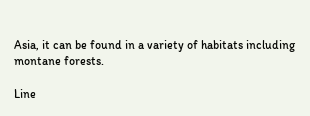Asia, it can be found in a variety of habitats including montane forests.

Line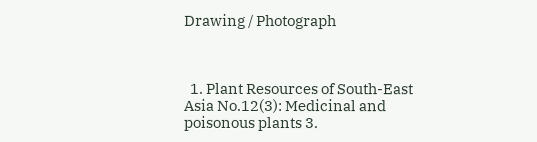Drawing / Photograph



  1. Plant Resources of South-East Asia No.12(3): Medicinal and poisonous plants 3.